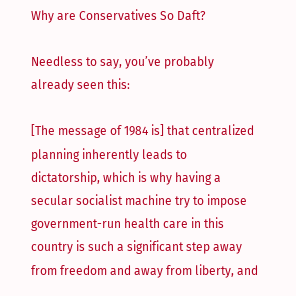Why are Conservatives So Daft?

Needless to say, you’ve probably already seen this:

[The message of 1984 is] that centralized planning inherently leads to dictatorship, which is why having a secular socialist machine try to impose government-run health care in this country is such a significant step away from freedom and away from liberty, and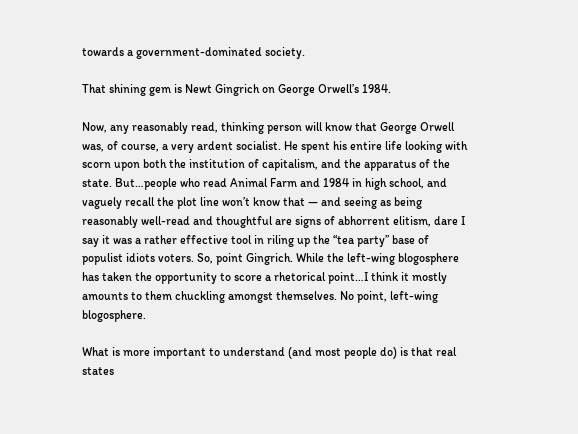towards a government-dominated society.

That shining gem is Newt Gingrich on George Orwell’s 1984.

Now, any reasonably read, thinking person will know that George Orwell was, of course, a very ardent socialist. He spent his entire life looking with scorn upon both the institution of capitalism, and the apparatus of the state. But…people who read Animal Farm and 1984 in high school, and vaguely recall the plot line won’t know that — and seeing as being reasonably well-read and thoughtful are signs of abhorrent elitism, dare I say it was a rather effective tool in riling up the “tea party” base of populist idiots voters. So, point Gingrich. While the left-wing blogosphere has taken the opportunity to score a rhetorical point…I think it mostly amounts to them chuckling amongst themselves. No point, left-wing blogosphere.

What is more important to understand (and most people do) is that real states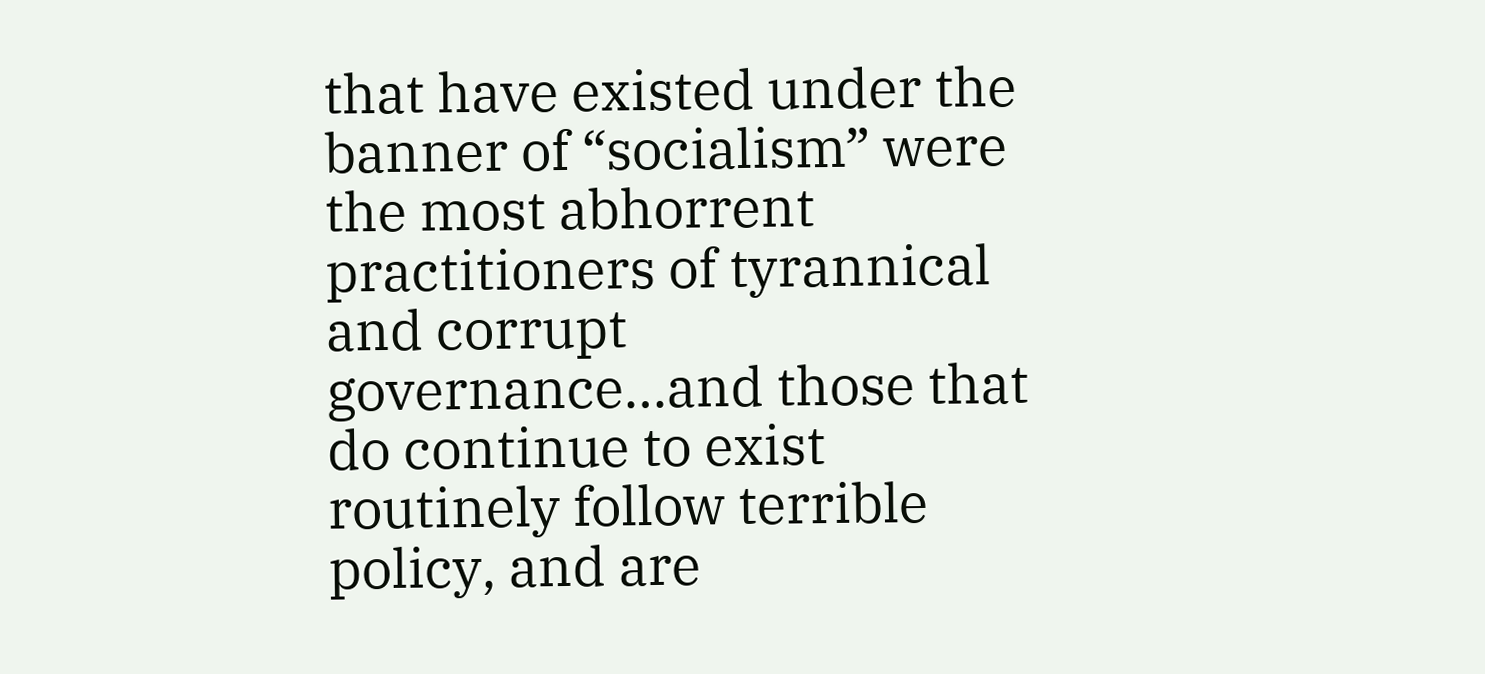that have existed under the banner of “socialism” were the most abhorrent practitioners of tyrannical and corrupt governance…and those that do continue to exist routinely follow terrible policy, and are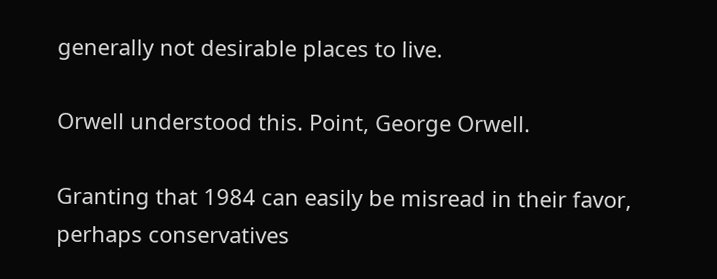generally not desirable places to live.

Orwell understood this. Point, George Orwell.

Granting that 1984 can easily be misread in their favor, perhaps conservatives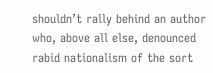shouldn’t rally behind an author who, above all else, denounced rabid nationalism of the sort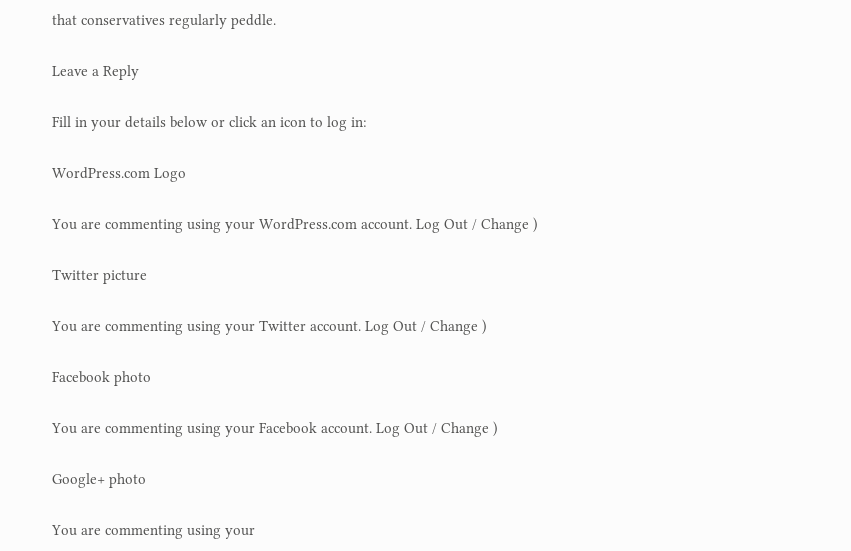that conservatives regularly peddle.

Leave a Reply

Fill in your details below or click an icon to log in:

WordPress.com Logo

You are commenting using your WordPress.com account. Log Out / Change )

Twitter picture

You are commenting using your Twitter account. Log Out / Change )

Facebook photo

You are commenting using your Facebook account. Log Out / Change )

Google+ photo

You are commenting using your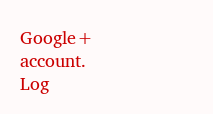Google+ account. Log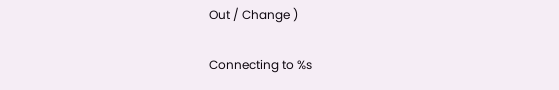Out / Change )

Connecting to %s